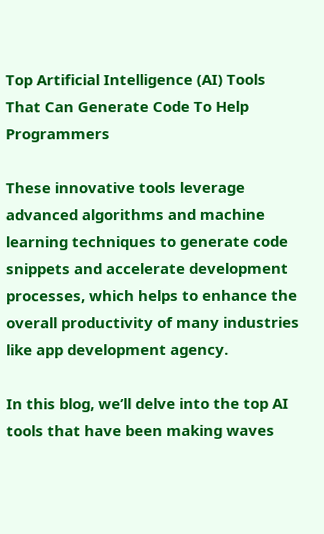Top Artificial Intelligence (AI) Tools That Can Generate Code To Help Programmers

These innovative tools leverage advanced algorithms and machine learning techniques to generate code snippets and accelerate development processes, which helps to enhance the overall productivity of many industries like app development agency.

In this blog, we’ll delve into the top AI tools that have been making waves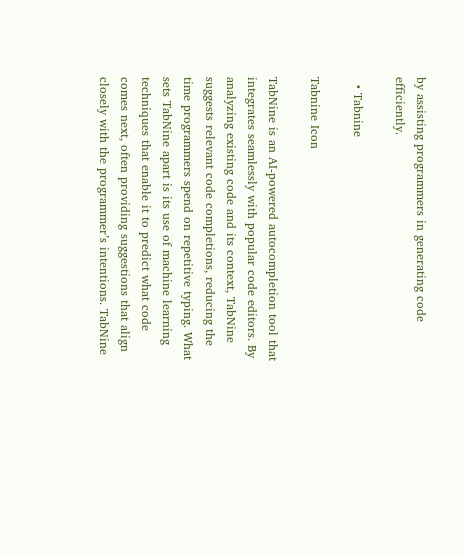by assisting programmers in generating code efficiently.

  • Tabnine

Tabnine Icon

TabNine is an AI-powered autocompletion tool that integrates seamlessly with popular code editors. By analyzing existing code and its context, TabNine suggests relevant code completions, reducing the time programmers spend on repetitive typing. What sets TabNine apart is its use of machine learning techniques that enable it to predict what code comes next, often providing suggestions that align closely with the programmer’s intentions. TabNine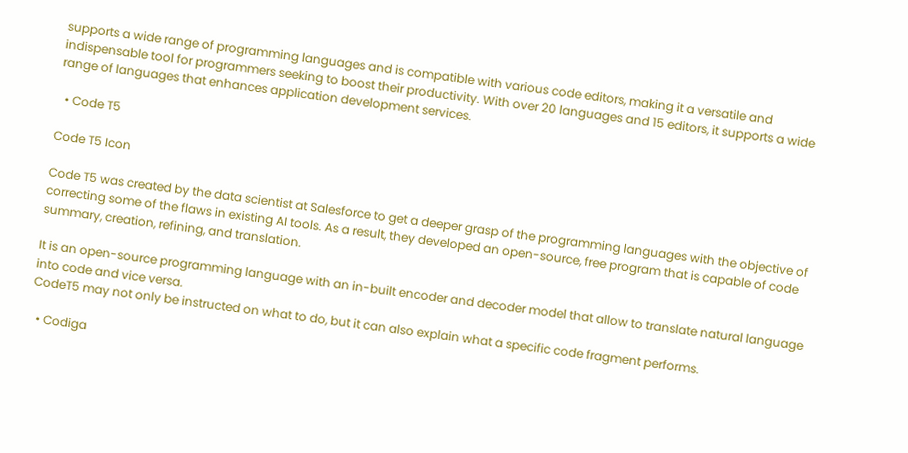supports a wide range of programming languages and is compatible with various code editors, making it a versatile and indispensable tool for programmers seeking to boost their productivity. With over 20 languages and 15 editors, it supports a wide range of languages that enhances application development services.

  • Code T5

Code T5 Icon

Code T5 was created by the data scientist at Salesforce to get a deeper grasp of the programming languages with the objective of correcting some of the flaws in existing AI tools. As a result, they developed an open-source, free program that is capable of code summary, creation, refining, and translation.

It is an open-source programming language with an in-built encoder and decoder model that allow to translate natural language into code and vice versa.
CodeT5 may not only be instructed on what to do, but it can also explain what a specific code fragment performs.

  • Codiga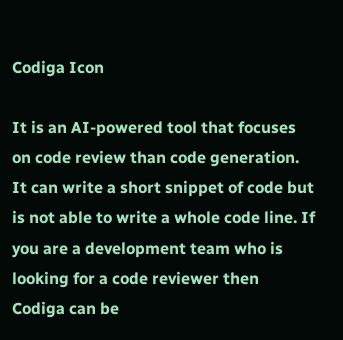Codiga Icon

It is an AI-powered tool that focuses on code review than code generation. It can write a short snippet of code but is not able to write a whole code line. If you are a development team who is looking for a code reviewer then Codiga can be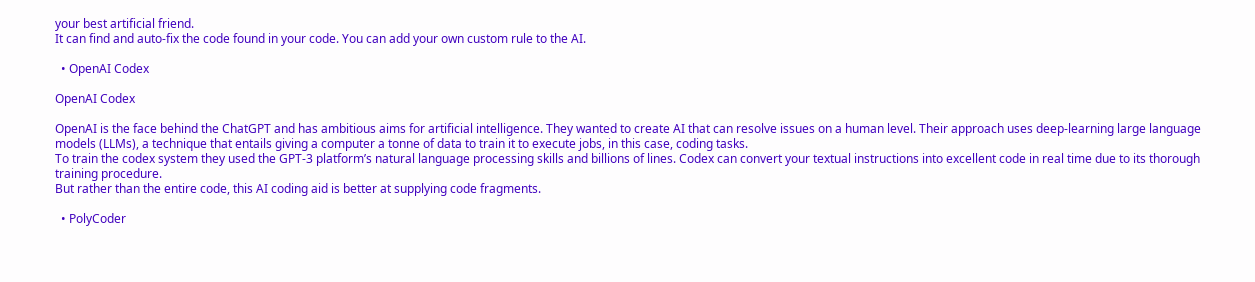your best artificial friend.
It can find and auto-fix the code found in your code. You can add your own custom rule to the AI.

  • OpenAI Codex

OpenAI Codex

OpenAI is the face behind the ChatGPT and has ambitious aims for artificial intelligence. They wanted to create AI that can resolve issues on a human level. Their approach uses deep-learning large language models (LLMs), a technique that entails giving a computer a tonne of data to train it to execute jobs, in this case, coding tasks.
To train the codex system they used the GPT-3 platform’s natural language processing skills and billions of lines. Codex can convert your textual instructions into excellent code in real time due to its thorough training procedure.
But rather than the entire code, this AI coding aid is better at supplying code fragments.

  • PolyCoder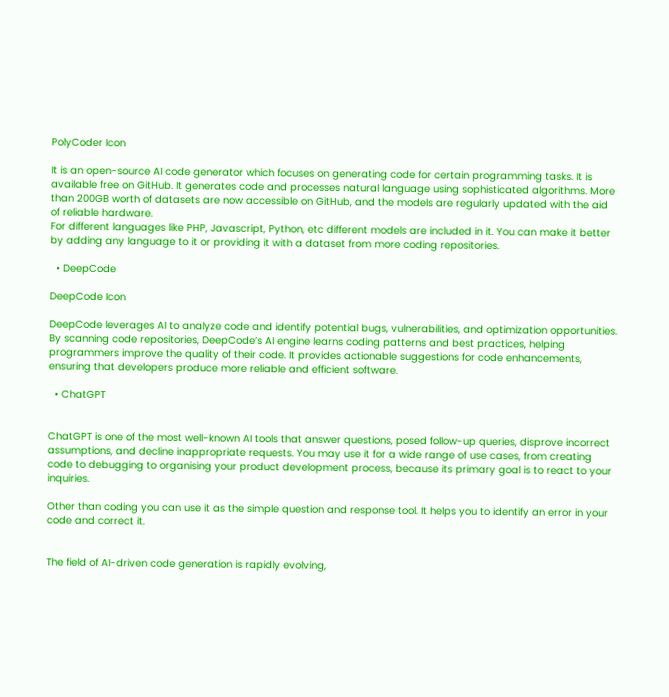PolyCoder Icon

It is an open-source AI code generator which focuses on generating code for certain programming tasks. It is available free on GitHub. It generates code and processes natural language using sophisticated algorithms. More than 200GB worth of datasets are now accessible on GitHub, and the models are regularly updated with the aid of reliable hardware.
For different languages like PHP, Javascript, Python, etc different models are included in it. You can make it better by adding any language to it or providing it with a dataset from more coding repositories.

  • DeepCode

DeepCode Icon

DeepCode leverages AI to analyze code and identify potential bugs, vulnerabilities, and optimization opportunities. By scanning code repositories, DeepCode’s AI engine learns coding patterns and best practices, helping programmers improve the quality of their code. It provides actionable suggestions for code enhancements, ensuring that developers produce more reliable and efficient software.

  • ChatGPT


ChatGPT is one of the most well-known AI tools that answer questions, posed follow-up queries, disprove incorrect assumptions, and decline inappropriate requests. You may use it for a wide range of use cases, from creating code to debugging to organising your product development process, because its primary goal is to react to your inquiries.

Other than coding you can use it as the simple question and response tool. It helps you to identify an error in your code and correct it.


The field of AI-driven code generation is rapidly evolving,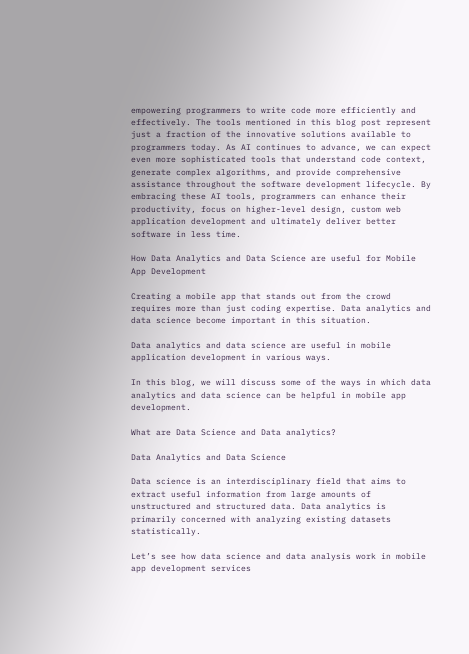empowering programmers to write code more efficiently and effectively. The tools mentioned in this blog post represent just a fraction of the innovative solutions available to programmers today. As AI continues to advance, we can expect even more sophisticated tools that understand code context, generate complex algorithms, and provide comprehensive assistance throughout the software development lifecycle. By embracing these AI tools, programmers can enhance their productivity, focus on higher-level design, custom web application development and ultimately deliver better software in less time.

How Data Analytics and Data Science are useful for Mobile App Development

Creating a mobile app that stands out from the crowd requires more than just coding expertise. Data analytics and data science become important in this situation.

Data analytics and data science are useful in mobile application development in various ways.

In this blog, we will discuss some of the ways in which data analytics and data science can be helpful in mobile app development.

What are Data Science and Data analytics?

Data Analytics and Data Science

Data science is an interdisciplinary field that aims to extract useful information from large amounts of unstructured and structured data. Data analytics is primarily concerned with analyzing existing datasets statistically.

Let’s see how data science and data analysis work in mobile app development services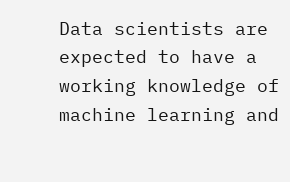Data scientists are expected to have a working knowledge of machine learning and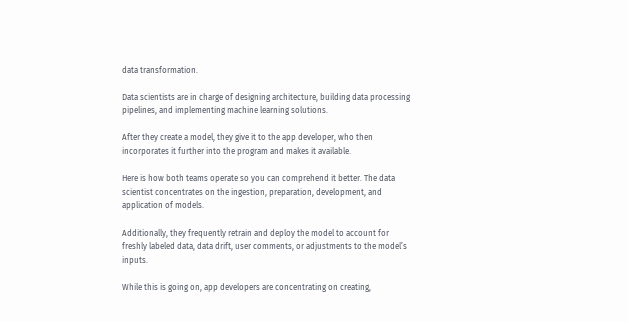data transformation.

Data scientists are in charge of designing architecture, building data processing pipelines, and implementing machine learning solutions.

After they create a model, they give it to the app developer, who then incorporates it further into the program and makes it available.

Here is how both teams operate so you can comprehend it better. The data scientist concentrates on the ingestion, preparation, development, and application of models.

Additionally, they frequently retrain and deploy the model to account for freshly labeled data, data drift, user comments, or adjustments to the model’s inputs.

While this is going on, app developers are concentrating on creating,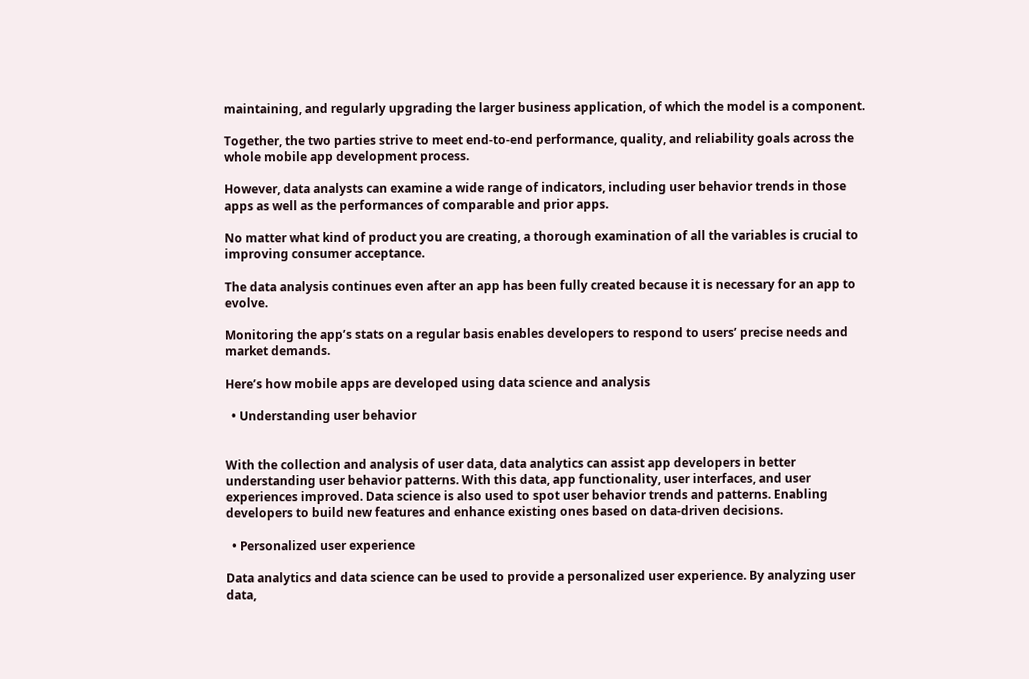maintaining, and regularly upgrading the larger business application, of which the model is a component.

Together, the two parties strive to meet end-to-end performance, quality, and reliability goals across the whole mobile app development process.

However, data analysts can examine a wide range of indicators, including user behavior trends in those apps as well as the performances of comparable and prior apps.

No matter what kind of product you are creating, a thorough examination of all the variables is crucial to improving consumer acceptance.

The data analysis continues even after an app has been fully created because it is necessary for an app to evolve.

Monitoring the app’s stats on a regular basis enables developers to respond to users’ precise needs and market demands.

Here’s how mobile apps are developed using data science and analysis

  • Understanding user behavior


With the collection and analysis of user data, data analytics can assist app developers in better understanding user behavior patterns. With this data, app functionality, user interfaces, and user experiences improved. Data science is also used to spot user behavior trends and patterns. Enabling developers to build new features and enhance existing ones based on data-driven decisions.

  • Personalized user experience

Data analytics and data science can be used to provide a personalized user experience. By analyzing user data,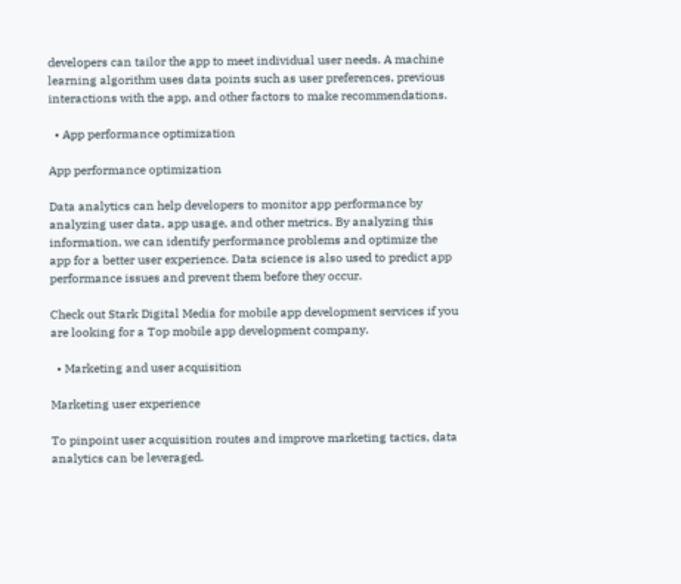developers can tailor the app to meet individual user needs. A machine learning algorithm uses data points such as user preferences, previous interactions with the app, and other factors to make recommendations.

  • App performance optimization

App performance optimization

Data analytics can help developers to monitor app performance by analyzing user data, app usage, and other metrics. By analyzing this information, we can identify performance problems and optimize the app for a better user experience. Data science is also used to predict app performance issues and prevent them before they occur.

Check out Stark Digital Media for mobile app development services if you are looking for a Top mobile app development company.

  • Marketing and user acquisition

Marketing user experience

To pinpoint user acquisition routes and improve marketing tactics, data analytics can be leveraged.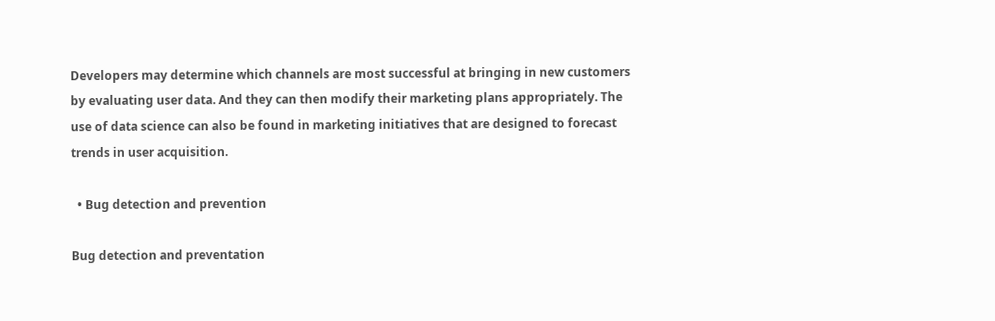Developers may determine which channels are most successful at bringing in new customers by evaluating user data. And they can then modify their marketing plans appropriately. The use of data science can also be found in marketing initiatives that are designed to forecast trends in user acquisition.

  • Bug detection and prevention

Bug detection and preventation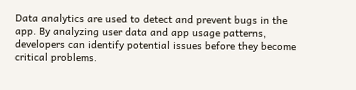Data analytics are used to detect and prevent bugs in the app. By analyzing user data and app usage patterns, developers can identify potential issues before they become critical problems.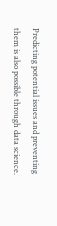Predicting potential issues and preventing them is also possible through data science.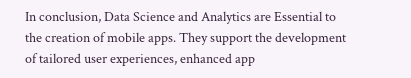In conclusion, Data Science and Analytics are Essential to the creation of mobile apps. They support the development of tailored user experiences, enhanced app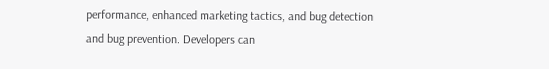performance, enhanced marketing tactics, and bug detection and bug prevention. Developers can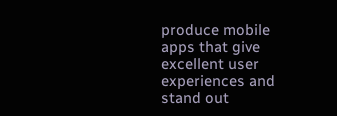produce mobile apps that give excellent user experiences and stand out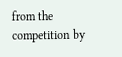from the competition by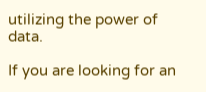utilizing the power of data.

If you are looking for an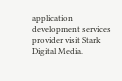application development services provider visit Stark Digital Media.